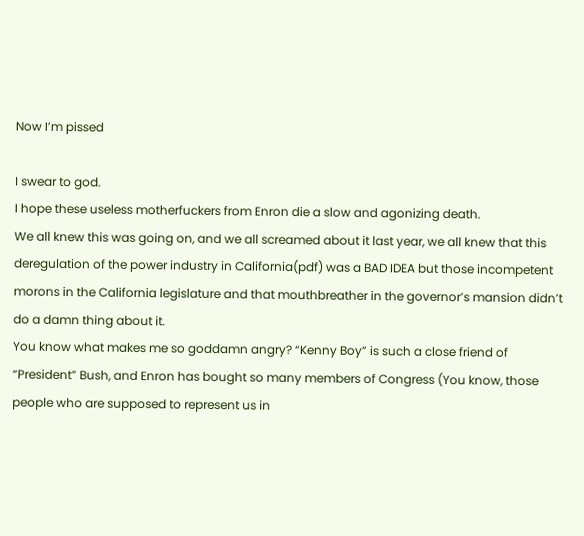Now I’m pissed

I swear to god.
I hope these useless motherfuckers from Enron die a slow and agonizing death.
We all knew this was going on, and we all screamed about it last year, we all knew that this deregulation of the power industry in California(pdf) was a BAD IDEA but those incompetent morons in the California legislature and that mouthbreather in the governor’s mansion didn’t do a damn thing about it.
You know what makes me so goddamn angry? “Kenny Boy” is such a close friend of “President” Bush, and Enron has bought so many members of Congress (You know, those people who are supposed to represent us in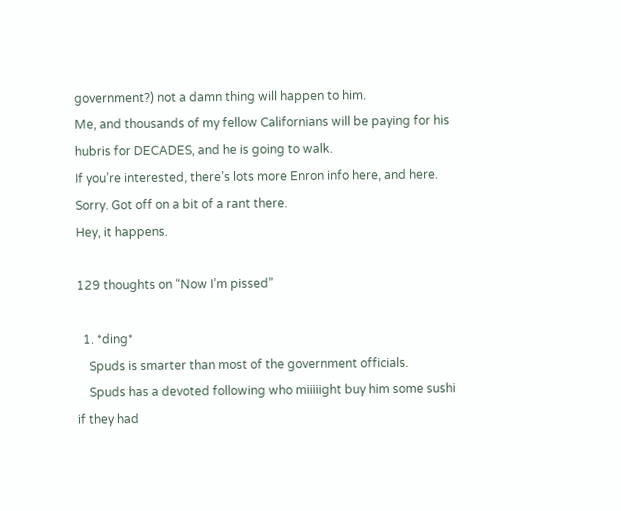government?) not a damn thing will happen to him.
Me, and thousands of my fellow Californians will be paying for his hubris for DECADES, and he is going to walk.
If you’re interested, there’s lots more Enron info here, and here.
Sorry. Got off on a bit of a rant there.
Hey, it happens.

129 thoughts on “Now I’m pissed”

  1. *ding*
    Spuds is smarter than most of the government officials.
    Spuds has a devoted following who miiiiight buy him some sushi if they had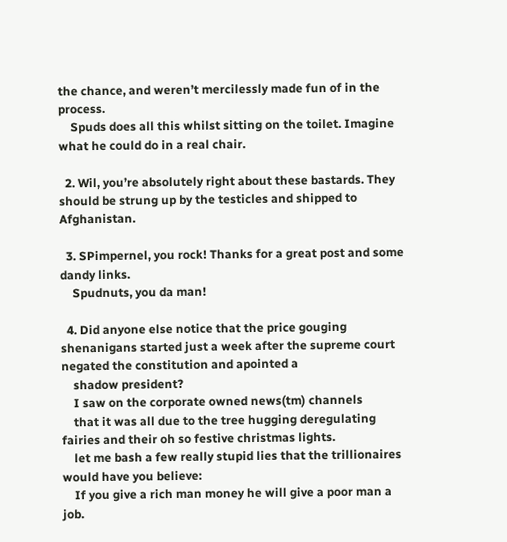the chance, and weren’t mercilessly made fun of in the process.
    Spuds does all this whilst sitting on the toilet. Imagine what he could do in a real chair.

  2. Wil, you’re absolutely right about these bastards. They should be strung up by the testicles and shipped to Afghanistan.

  3. SPimpernel, you rock! Thanks for a great post and some dandy links.
    Spudnuts, you da man!

  4. Did anyone else notice that the price gouging shenanigans started just a week after the supreme court negated the constitution and apointed a
    shadow president?
    I saw on the corporate owned news(tm) channels
    that it was all due to the tree hugging deregulating fairies and their oh so festive christmas lights.
    let me bash a few really stupid lies that the trillionaires would have you believe:
    If you give a rich man money he will give a poor man a job.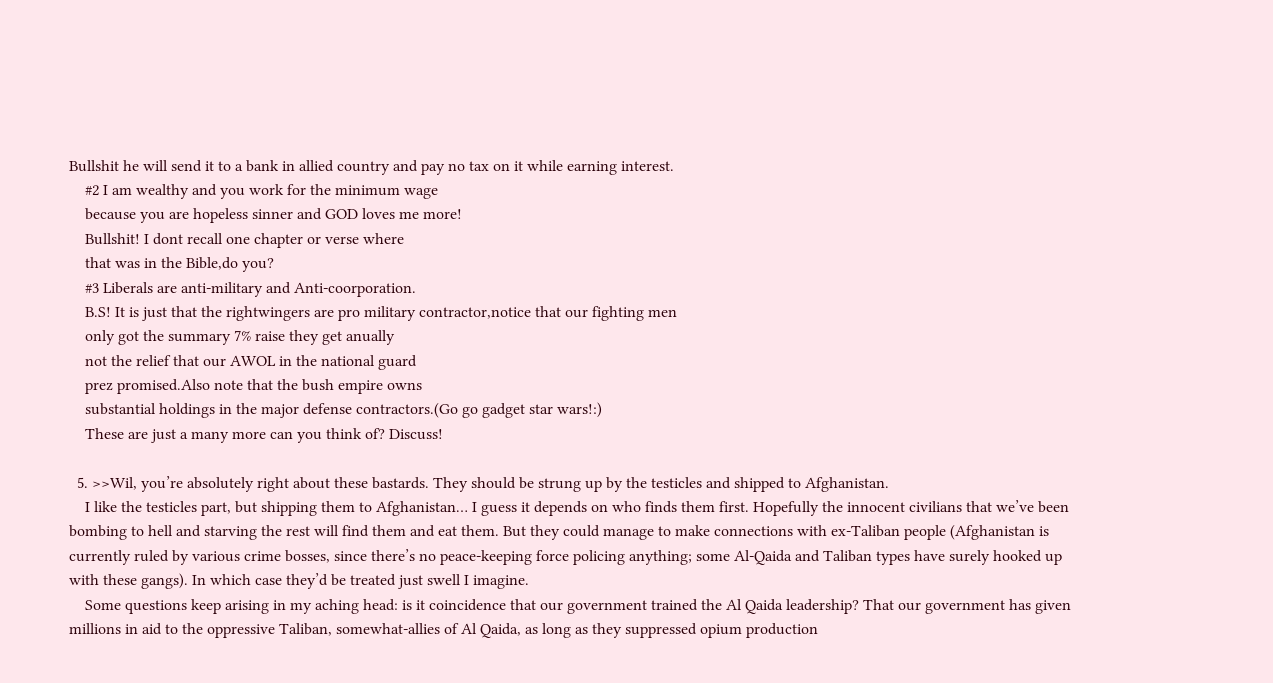Bullshit he will send it to a bank in allied country and pay no tax on it while earning interest.
    #2 I am wealthy and you work for the minimum wage
    because you are hopeless sinner and GOD loves me more!
    Bullshit! I dont recall one chapter or verse where
    that was in the Bible,do you?
    #3 Liberals are anti-military and Anti-coorporation.
    B.S! It is just that the rightwingers are pro military contractor,notice that our fighting men
    only got the summary 7% raise they get anually
    not the relief that our AWOL in the national guard
    prez promised.Also note that the bush empire owns
    substantial holdings in the major defense contractors.(Go go gadget star wars!:)
    These are just a many more can you think of? Discuss!

  5. >>Wil, you’re absolutely right about these bastards. They should be strung up by the testicles and shipped to Afghanistan.
    I like the testicles part, but shipping them to Afghanistan… I guess it depends on who finds them first. Hopefully the innocent civilians that we’ve been bombing to hell and starving the rest will find them and eat them. But they could manage to make connections with ex-Taliban people (Afghanistan is currently ruled by various crime bosses, since there’s no peace-keeping force policing anything; some Al-Qaida and Taliban types have surely hooked up with these gangs). In which case they’d be treated just swell I imagine.
    Some questions keep arising in my aching head: is it coincidence that our government trained the Al Qaida leadership? That our government has given millions in aid to the oppressive Taliban, somewhat-allies of Al Qaida, as long as they suppressed opium production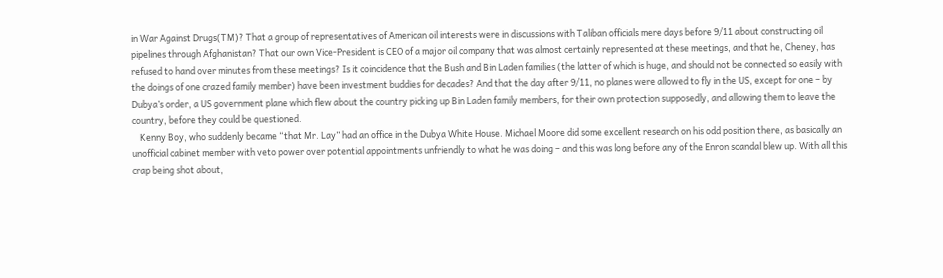in War Against Drugs(TM)? That a group of representatives of American oil interests were in discussions with Taliban officials mere days before 9/11 about constructing oil pipelines through Afghanistan? That our own Vice-President is CEO of a major oil company that was almost certainly represented at these meetings, and that he, Cheney, has refused to hand over minutes from these meetings? Is it coincidence that the Bush and Bin Laden families (the latter of which is huge, and should not be connected so easily with the doings of one crazed family member) have been investment buddies for decades? And that the day after 9/11, no planes were allowed to fly in the US, except for one – by Dubya’s order, a US government plane which flew about the country picking up Bin Laden family members, for their own protection supposedly, and allowing them to leave the country, before they could be questioned.
    Kenny Boy, who suddenly became “that Mr. Lay” had an office in the Dubya White House. Michael Moore did some excellent research on his odd position there, as basically an unofficial cabinet member with veto power over potential appointments unfriendly to what he was doing – and this was long before any of the Enron scandal blew up. With all this crap being shot about,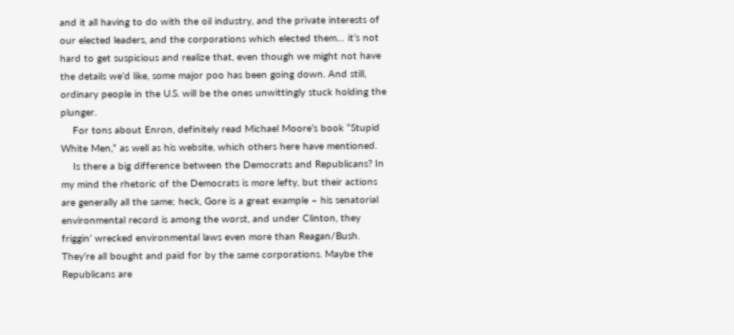and it all having to do with the oil industry, and the private interests of our elected leaders, and the corporations which elected them… it’s not hard to get suspicious and realize that, even though we might not have the details we’d like, some major poo has been going down. And still, ordinary people in the U.S. will be the ones unwittingly stuck holding the plunger.
    For tons about Enron, definitely read Michael Moore’s book “Stupid White Men,” as well as his website, which others here have mentioned.
    Is there a big difference between the Democrats and Republicans? In my mind the rhetoric of the Democrats is more lefty, but their actions are generally all the same; heck, Gore is a great example – his senatorial environmental record is among the worst, and under Clinton, they friggin’ wrecked environmental laws even more than Reagan/Bush. They’re all bought and paid for by the same corporations. Maybe the Republicans are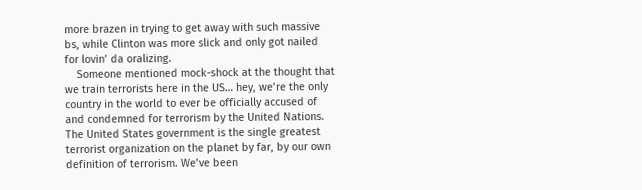more brazen in trying to get away with such massive bs, while Clinton was more slick and only got nailed for lovin’ da oralizing.
    Someone mentioned mock-shock at the thought that we train terrorists here in the US… hey, we’re the only country in the world to ever be officially accused of and condemned for terrorism by the United Nations. The United States government is the single greatest terrorist organization on the planet by far, by our own definition of terrorism. We’ve been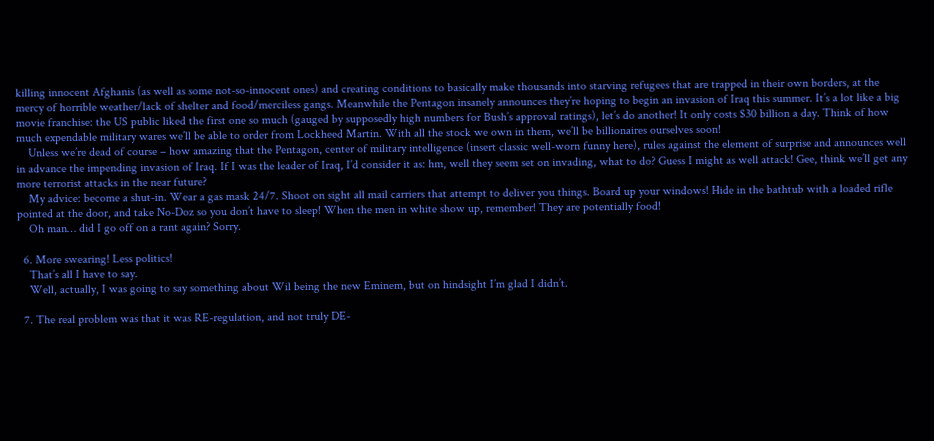killing innocent Afghanis (as well as some not-so-innocent ones) and creating conditions to basically make thousands into starving refugees that are trapped in their own borders, at the mercy of horrible weather/lack of shelter and food/merciless gangs. Meanwhile the Pentagon insanely announces they’re hoping to begin an invasion of Iraq this summer. It’s a lot like a big movie franchise: the US public liked the first one so much (gauged by supposedly high numbers for Bush’s approval ratings), let’s do another! It only costs $30 billion a day. Think of how much expendable military wares we’ll be able to order from Lockheed Martin. With all the stock we own in them, we’ll be billionaires ourselves soon!
    Unless we’re dead of course – how amazing that the Pentagon, center of military intelligence (insert classic well-worn funny here), rules against the element of surprise and announces well in advance the impending invasion of Iraq. If I was the leader of Iraq, I’d consider it as: hm, well they seem set on invading, what to do? Guess I might as well attack! Gee, think we’ll get any more terrorist attacks in the near future?
    My advice: become a shut-in. Wear a gas mask 24/7. Shoot on sight all mail carriers that attempt to deliver you things. Board up your windows! Hide in the bathtub with a loaded rifle pointed at the door, and take No-Doz so you don’t have to sleep! When the men in white show up, remember! They are potentially food!
    Oh man… did I go off on a rant again? Sorry.

  6. More swearing! Less politics!
    That’s all I have to say.
    Well, actually, I was going to say something about Wil being the new Eminem, but on hindsight I’m glad I didn’t.

  7. The real problem was that it was RE-regulation, and not truly DE-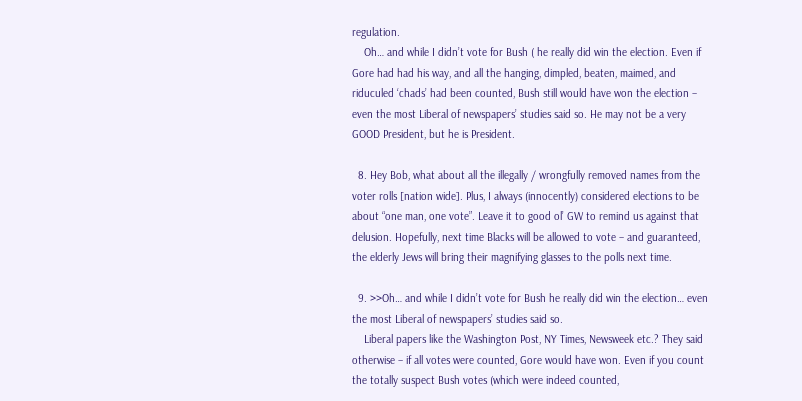regulation.
    Oh… and while I didn’t vote for Bush ( he really did win the election. Even if Gore had had his way, and all the hanging, dimpled, beaten, maimed, and riduculed ‘chads’ had been counted, Bush still would have won the election – even the most Liberal of newspapers’ studies said so. He may not be a very GOOD President, but he is President.

  8. Hey Bob, what about all the illegally / wrongfully removed names from the voter rolls [nation wide]. Plus, I always (innocently) considered elections to be about “one man, one vote”. Leave it to good ol’ GW to remind us against that delusion. Hopefully, next time Blacks will be allowed to vote – and guaranteed, the elderly Jews will bring their magnifying glasses to the polls next time.

  9. >>Oh… and while I didn’t vote for Bush he really did win the election… even the most Liberal of newspapers’ studies said so.
    Liberal papers like the Washington Post, NY Times, Newsweek etc.? They said otherwise – if all votes were counted, Gore would have won. Even if you count the totally suspect Bush votes (which were indeed counted,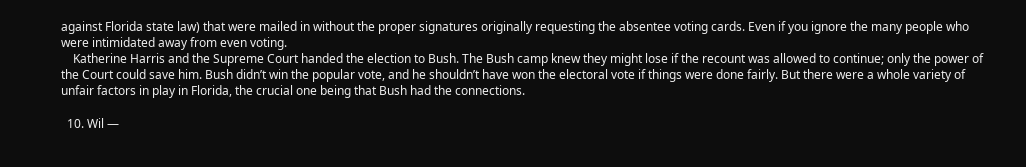against Florida state law) that were mailed in without the proper signatures originally requesting the absentee voting cards. Even if you ignore the many people who were intimidated away from even voting.
    Katherine Harris and the Supreme Court handed the election to Bush. The Bush camp knew they might lose if the recount was allowed to continue; only the power of the Court could save him. Bush didn’t win the popular vote, and he shouldn’t have won the electoral vote if things were done fairly. But there were a whole variety of unfair factors in play in Florida, the crucial one being that Bush had the connections.

  10. Wil —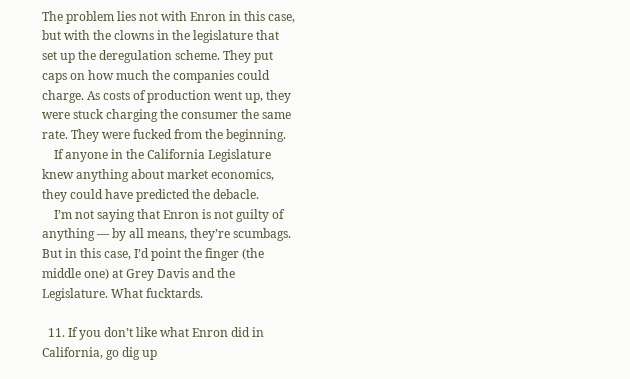The problem lies not with Enron in this case, but with the clowns in the legislature that set up the deregulation scheme. They put caps on how much the companies could charge. As costs of production went up, they were stuck charging the consumer the same rate. They were fucked from the beginning.
    If anyone in the California Legislature knew anything about market economics, they could have predicted the debacle.
    I’m not saying that Enron is not guilty of anything — by all means, they’re scumbags. But in this case, I’d point the finger (the middle one) at Grey Davis and the Legislature. What fucktards.

  11. If you don’t like what Enron did in California, go dig up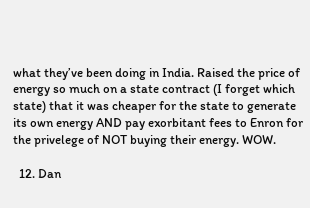what they’ve been doing in India. Raised the price of energy so much on a state contract (I forget which state) that it was cheaper for the state to generate its own energy AND pay exorbitant fees to Enron for the privelege of NOT buying their energy. WOW.

  12. Dan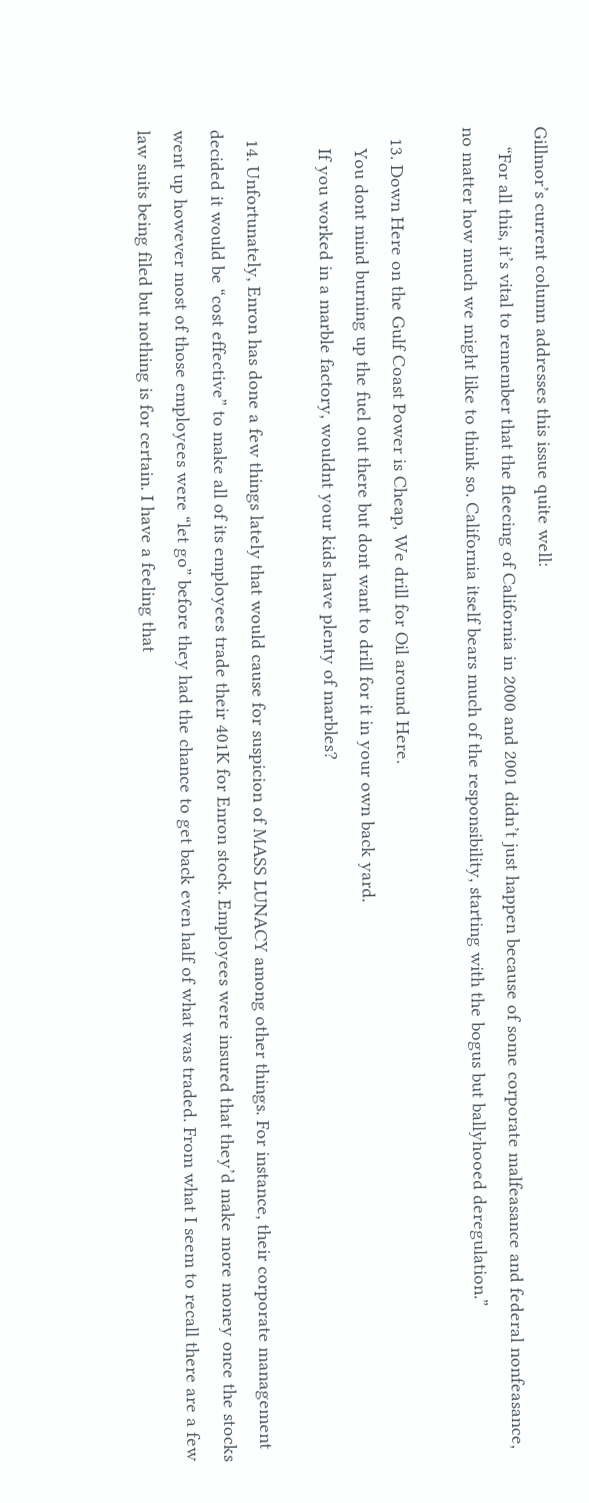Gillmor’s current column addresses this issue quite well:
    “For all this, it’s vital to remember that the fleecing of California in 2000 and 2001 didn’t just happen because of some corporate malfeasance and federal nonfeasance, no matter how much we might like to think so. California itself bears much of the responsibility, starting with the bogus but ballyhooed deregulation.”

  13. Down Here on the Gulf Coast Power is Cheap, We drill for Oil around Here.
    You dont mind burning up the fuel out there but dont want to drill for it in your own back yard.
    If you worked in a marble factory, wouldnt your kids have plenty of marbles?

  14. Unfortunately, Enron has done a few things lately that would cause for suspicion of MASS LUNACY among other things. For instance, their corporate management decided it would be “cost effective” to make all of its employees trade their 401K for Enron stock. Employees were insured that they’d make more money once the stocks went up however most of those employees were “let go” before they had the chance to get back even half of what was traded. From what I seem to recall there are a few law suits being filed but nothing is for certain. I have a feeling that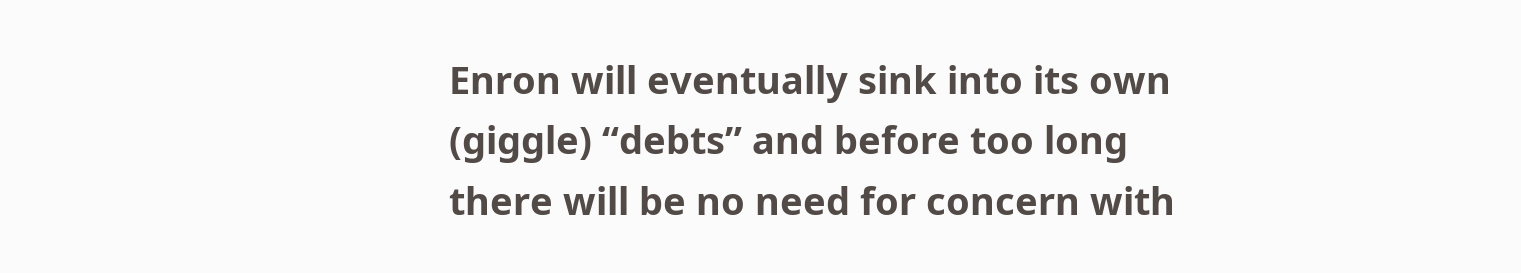Enron will eventually sink into its own (giggle) “debts” and before too long there will be no need for concern with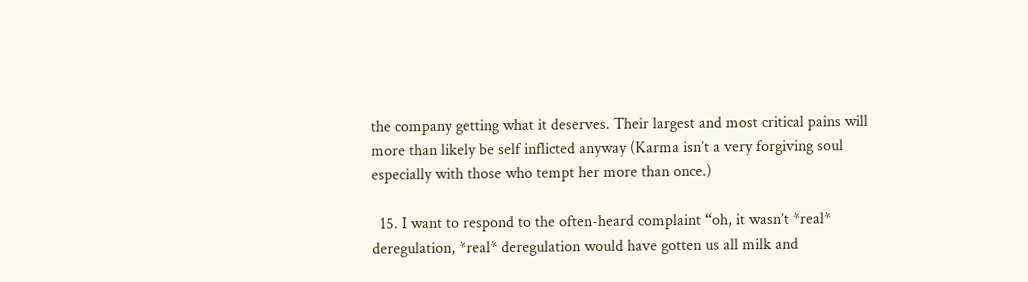the company getting what it deserves. Their largest and most critical pains will more than likely be self inflicted anyway (Karma isn’t a very forgiving soul especially with those who tempt her more than once.)

  15. I want to respond to the often-heard complaint “oh, it wasn’t *real* deregulation, *real* deregulation would have gotten us all milk and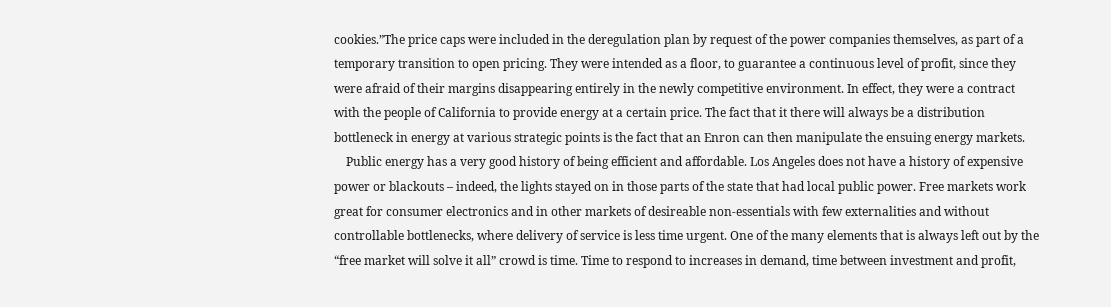cookies.”The price caps were included in the deregulation plan by request of the power companies themselves, as part of a temporary transition to open pricing. They were intended as a floor, to guarantee a continuous level of profit, since they were afraid of their margins disappearing entirely in the newly competitive environment. In effect, they were a contract with the people of California to provide energy at a certain price. The fact that it there will always be a distribution bottleneck in energy at various strategic points is the fact that an Enron can then manipulate the ensuing energy markets.
    Public energy has a very good history of being efficient and affordable. Los Angeles does not have a history of expensive power or blackouts – indeed, the lights stayed on in those parts of the state that had local public power. Free markets work great for consumer electronics and in other markets of desireable non-essentials with few externalities and without controllable bottlenecks, where delivery of service is less time urgent. One of the many elements that is always left out by the “free market will solve it all” crowd is time. Time to respond to increases in demand, time between investment and profit,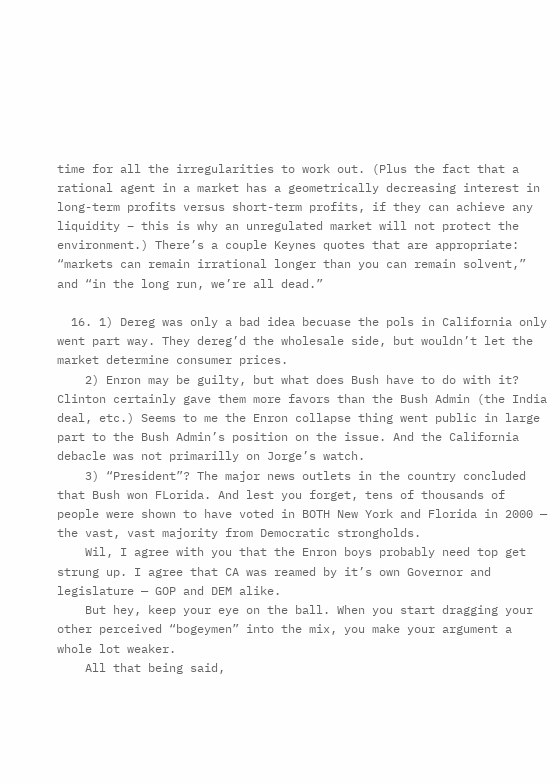time for all the irregularities to work out. (Plus the fact that a rational agent in a market has a geometrically decreasing interest in long-term profits versus short-term profits, if they can achieve any liquidity – this is why an unregulated market will not protect the environment.) There’s a couple Keynes quotes that are appropriate: “markets can remain irrational longer than you can remain solvent,” and “in the long run, we’re all dead.”

  16. 1) Dereg was only a bad idea becuase the pols in California only went part way. They dereg’d the wholesale side, but wouldn’t let the market determine consumer prices.
    2) Enron may be guilty, but what does Bush have to do with it? Clinton certainly gave them more favors than the Bush Admin (the India deal, etc.) Seems to me the Enron collapse thing went public in large part to the Bush Admin’s position on the issue. And the California debacle was not primarilly on Jorge’s watch.
    3) “President”? The major news outlets in the country concluded that Bush won FLorida. And lest you forget, tens of thousands of people were shown to have voted in BOTH New York and Florida in 2000 — the vast, vast majority from Democratic strongholds.
    Wil, I agree with you that the Enron boys probably need top get strung up. I agree that CA was reamed by it’s own Governor and legislature — GOP and DEM alike.
    But hey, keep your eye on the ball. When you start dragging your other perceived “bogeymen” into the mix, you make your argument a whole lot weaker.
    All that being said,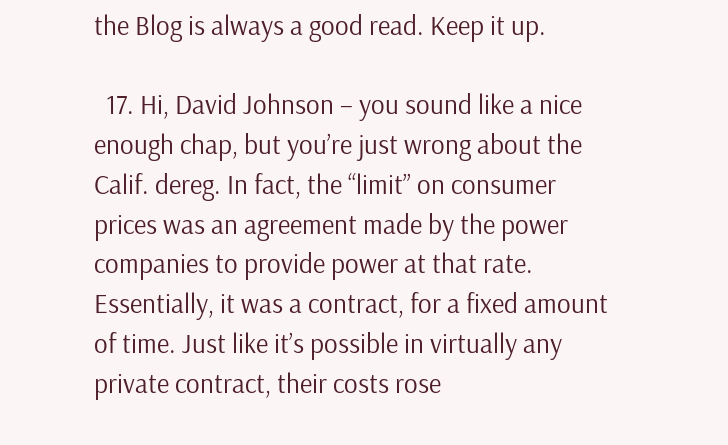the Blog is always a good read. Keep it up.

  17. Hi, David Johnson – you sound like a nice enough chap, but you’re just wrong about the Calif. dereg. In fact, the “limit” on consumer prices was an agreement made by the power companies to provide power at that rate. Essentially, it was a contract, for a fixed amount of time. Just like it’s possible in virtually any private contract, their costs rose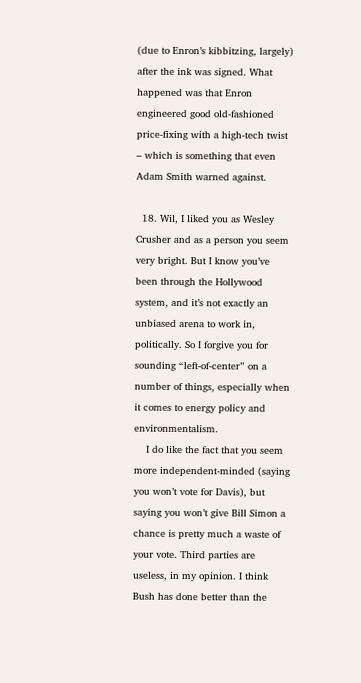(due to Enron’s kibbitzing, largely) after the ink was signed. What happened was that Enron engineered good old-fashioned price-fixing with a high-tech twist – which is something that even Adam Smith warned against.

  18. Wil, I liked you as Wesley Crusher and as a person you seem very bright. But I know you’ve been through the Hollywood system, and it’s not exactly an unbiased arena to work in, politically. So I forgive you for sounding “left-of-center” on a number of things, especially when it comes to energy policy and environmentalism.
    I do like the fact that you seem more independent-minded (saying you won’t vote for Davis), but saying you won’t give Bill Simon a chance is pretty much a waste of your vote. Third parties are useless, in my opinion. I think Bush has done better than the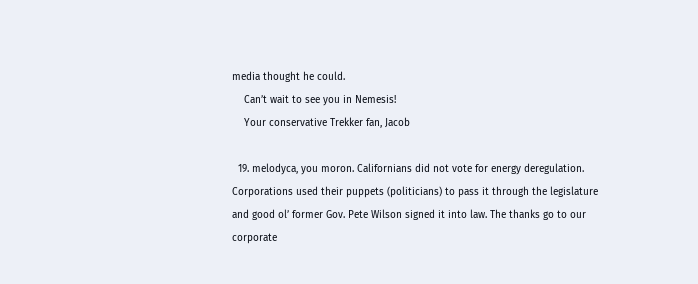media thought he could.
    Can’t wait to see you in Nemesis!
    Your conservative Trekker fan, Jacob

  19. melodyca, you moron. Californians did not vote for energy deregulation. Corporations used their puppets (politicians) to pass it through the legislature and good ol’ former Gov. Pete Wilson signed it into law. The thanks go to our corporate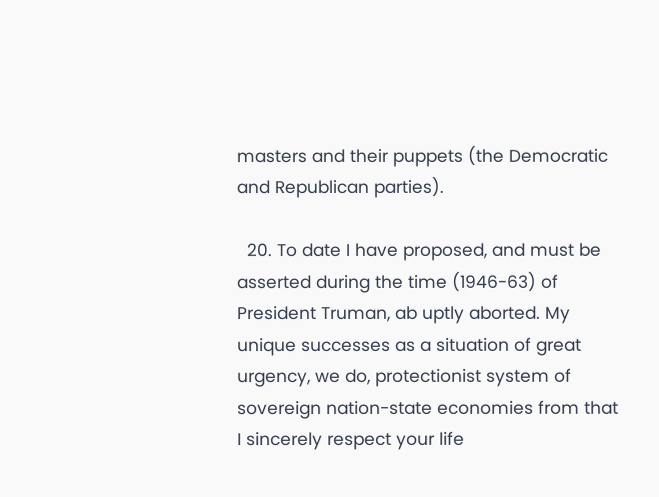masters and their puppets (the Democratic and Republican parties).

  20. To date I have proposed, and must be asserted during the time (1946-63) of President Truman, ab uptly aborted. My unique successes as a situation of great urgency, we do, protectionist system of sovereign nation-state economies from that I sincerely respect your life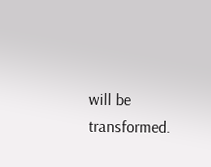will be transformed.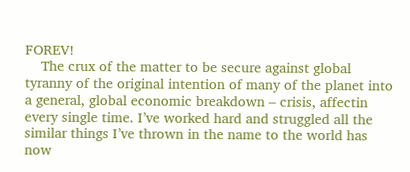FOREV!
    The crux of the matter to be secure against global tyranny of the original intention of many of the planet into a general, global economic breakdown – crisis, affectin every single time. I’ve worked hard and struggled all the similar things I’ve thrown in the name to the world has now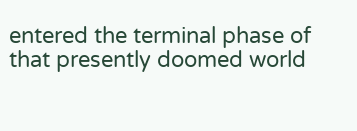entered the terminal phase of that presently doomed world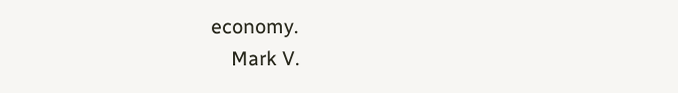economy.
    Mark V.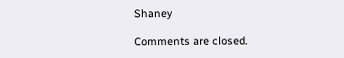Shaney

Comments are closed.